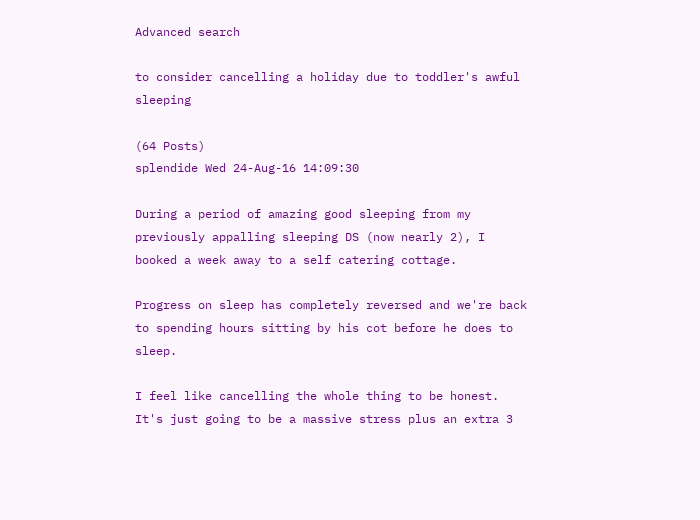Advanced search

to consider cancelling a holiday due to toddler's awful sleeping

(64 Posts)
splendide Wed 24-Aug-16 14:09:30

During a period of amazing good sleeping from my previously appalling sleeping DS (now nearly 2), I booked a week away to a self catering cottage.

Progress on sleep has completely reversed and we're back to spending hours sitting by his cot before he does to sleep.

I feel like cancelling the whole thing to be honest. It's just going to be a massive stress plus an extra 3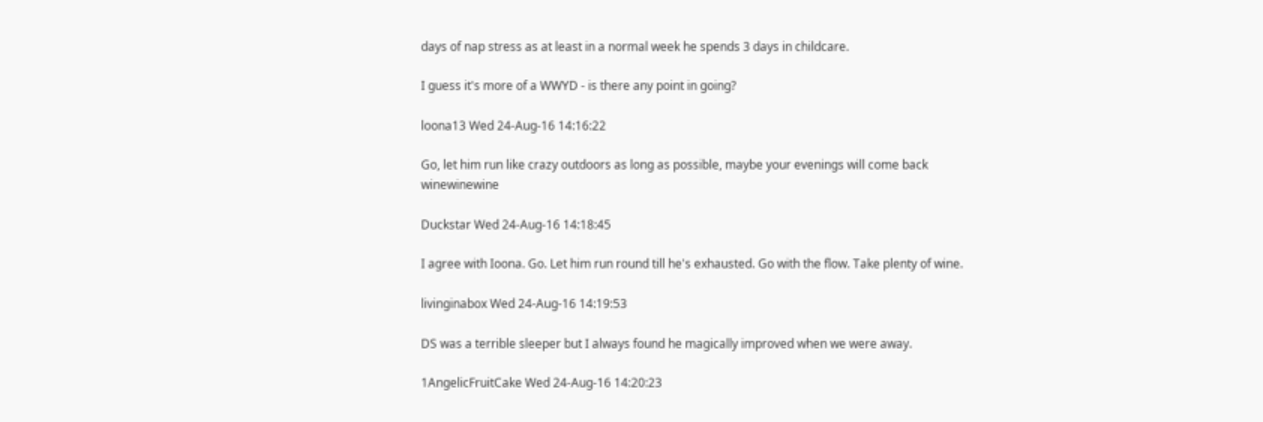days of nap stress as at least in a normal week he spends 3 days in childcare.

I guess it's more of a WWYD - is there any point in going?

loona13 Wed 24-Aug-16 14:16:22

Go, let him run like crazy outdoors as long as possible, maybe your evenings will come back winewinewine

Duckstar Wed 24-Aug-16 14:18:45

I agree with Ioona. Go. Let him run round till he's exhausted. Go with the flow. Take plenty of wine.

livinginabox Wed 24-Aug-16 14:19:53

DS was a terrible sleeper but I always found he magically improved when we were away.

1AngelicFruitCake Wed 24-Aug-16 14:20:23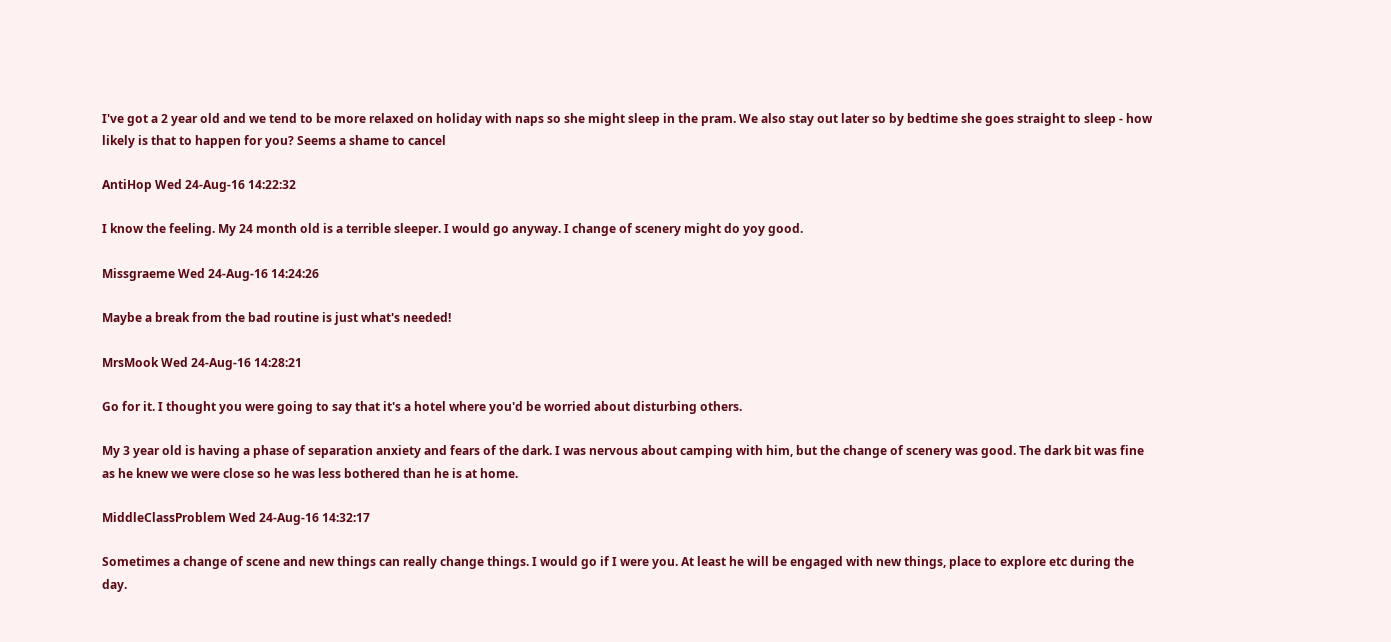I've got a 2 year old and we tend to be more relaxed on holiday with naps so she might sleep in the pram. We also stay out later so by bedtime she goes straight to sleep - how likely is that to happen for you? Seems a shame to cancel

AntiHop Wed 24-Aug-16 14:22:32

I know the feeling. My 24 month old is a terrible sleeper. I would go anyway. I change of scenery might do yoy good.

Missgraeme Wed 24-Aug-16 14:24:26

Maybe a break from the bad routine is just what's needed!

MrsMook Wed 24-Aug-16 14:28:21

Go for it. I thought you were going to say that it's a hotel where you'd be worried about disturbing others.

My 3 year old is having a phase of separation anxiety and fears of the dark. I was nervous about camping with him, but the change of scenery was good. The dark bit was fine as he knew we were close so he was less bothered than he is at home.

MiddleClassProblem Wed 24-Aug-16 14:32:17

Sometimes a change of scene and new things can really change things. I would go if I were you. At least he will be engaged with new things, place to explore etc during the day.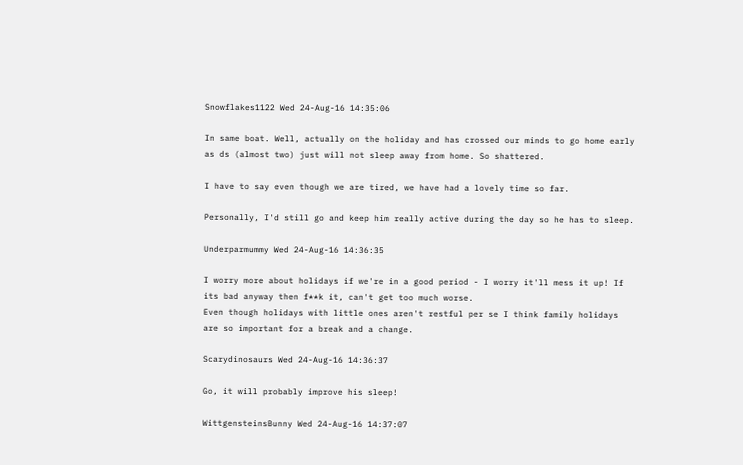Snowflakes1122 Wed 24-Aug-16 14:35:06

In same boat. Well, actually on the holiday and has crossed our minds to go home early as ds (almost two) just will not sleep away from home. So shattered.

I have to say even though we are tired, we have had a lovely time so far.

Personally, I'd still go and keep him really active during the day so he has to sleep.

Underparmummy Wed 24-Aug-16 14:36:35

I worry more about holidays if we're in a good period - I worry it'll mess it up! If its bad anyway then f**k it, can't get too much worse.
Even though holidays with little ones aren't restful per se I think family holidays are so important for a break and a change.

Scarydinosaurs Wed 24-Aug-16 14:36:37

Go, it will probably improve his sleep!

WittgensteinsBunny Wed 24-Aug-16 14:37:07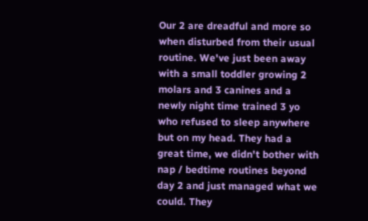Our 2 are dreadful and more so when disturbed from their usual routine. We've just been away with a small toddler growing 2 molars and 3 canines and a newly night time trained 3 yo who refused to sleep anywhere but on my head. They had a great time, we didn't bother with nap / bedtime routines beyond day 2 and just managed what we could. They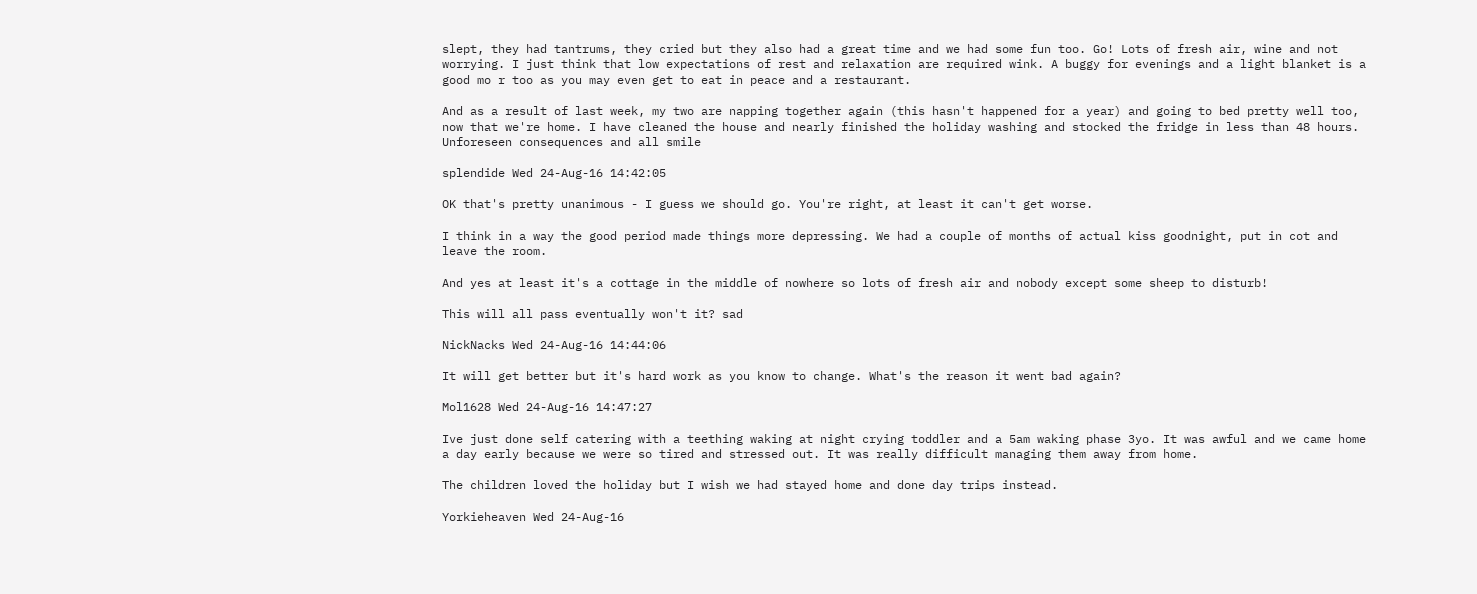slept, they had tantrums, they cried but they also had a great time and we had some fun too. Go! Lots of fresh air, wine and not worrying. I just think that low expectations of rest and relaxation are required wink. A buggy for evenings and a light blanket is a good mo r too as you may even get to eat in peace and a restaurant.

And as a result of last week, my two are napping together again (this hasn't happened for a year) and going to bed pretty well too, now that we're home. I have cleaned the house and nearly finished the holiday washing and stocked the fridge in less than 48 hours. Unforeseen consequences and all smile

splendide Wed 24-Aug-16 14:42:05

OK that's pretty unanimous - I guess we should go. You're right, at least it can't get worse.

I think in a way the good period made things more depressing. We had a couple of months of actual kiss goodnight, put in cot and leave the room.

And yes at least it's a cottage in the middle of nowhere so lots of fresh air and nobody except some sheep to disturb!

This will all pass eventually won't it? sad

NickNacks Wed 24-Aug-16 14:44:06

It will get better but it's hard work as you know to change. What's the reason it went bad again?

Mol1628 Wed 24-Aug-16 14:47:27

Ive just done self catering with a teething waking at night crying toddler and a 5am waking phase 3yo. It was awful and we came home a day early because we were so tired and stressed out. It was really difficult managing them away from home.

The children loved the holiday but I wish we had stayed home and done day trips instead.

Yorkieheaven Wed 24-Aug-16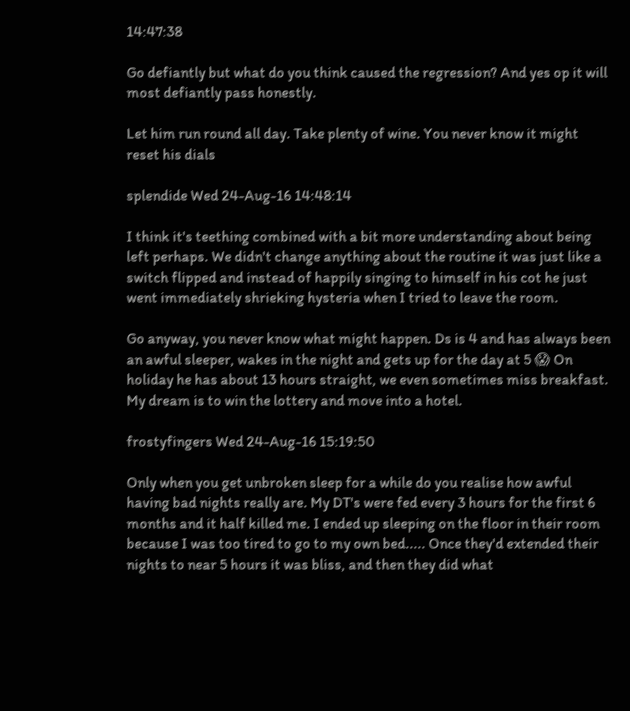14:47:38

Go defiantly but what do you think caused the regression? And yes op it will most defiantly pass honestly.

Let him run round all day. Take plenty of wine. You never know it might reset his dials

splendide Wed 24-Aug-16 14:48:14

I think it's teething combined with a bit more understanding about being left perhaps. We didn't change anything about the routine it was just like a switch flipped and instead of happily singing to himself in his cot he just went immediately shrieking hysteria when I tried to leave the room.

Go anyway, you never know what might happen. Ds is 4 and has always been an awful sleeper, wakes in the night and gets up for the day at 5 😱 On holiday he has about 13 hours straight, we even sometimes miss breakfast. My dream is to win the lottery and move into a hotel.

frostyfingers Wed 24-Aug-16 15:19:50

Only when you get unbroken sleep for a while do you realise how awful having bad nights really are. My DT's were fed every 3 hours for the first 6 months and it half killed me. I ended up sleeping on the floor in their room because I was too tired to go to my own bed..... Once they'd extended their nights to near 5 hours it was bliss, and then they did what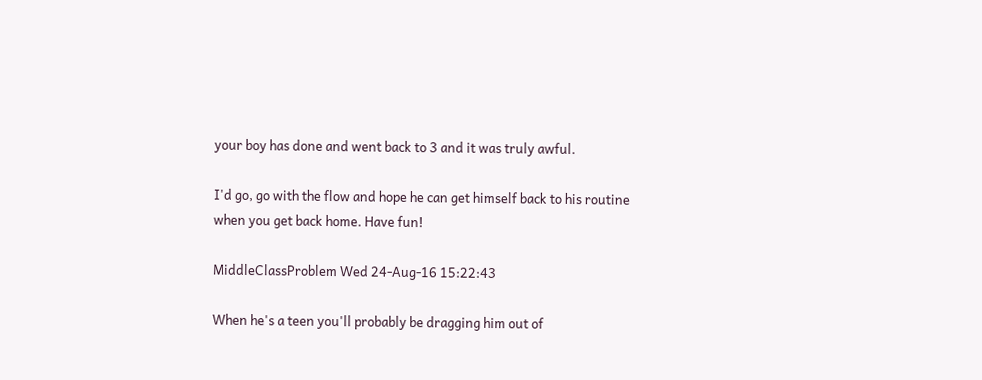your boy has done and went back to 3 and it was truly awful.

I'd go, go with the flow and hope he can get himself back to his routine when you get back home. Have fun!

MiddleClassProblem Wed 24-Aug-16 15:22:43

When he's a teen you'll probably be dragging him out of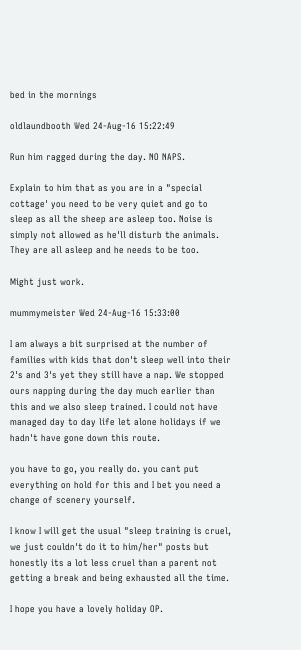bed in the mornings

oldlaundbooth Wed 24-Aug-16 15:22:49

Run him ragged during the day. NO NAPS.

Explain to him that as you are in a "special cottage' you need to be very quiet and go to sleep as all the sheep are asleep too. Noise is simply not allowed as he'll disturb the animals. They are all asleep and he needs to be too.

Might just work.

mummymeister Wed 24-Aug-16 15:33:00

I am always a bit surprised at the number of families with kids that don't sleep well into their 2's and 3's yet they still have a nap. We stopped ours napping during the day much earlier than this and we also sleep trained. I could not have managed day to day life let alone holidays if we hadn't have gone down this route.

you have to go, you really do. you cant put everything on hold for this and I bet you need a change of scenery yourself.

I know I will get the usual "sleep training is cruel, we just couldn't do it to him/her" posts but honestly its a lot less cruel than a parent not getting a break and being exhausted all the time.

I hope you have a lovely holiday OP.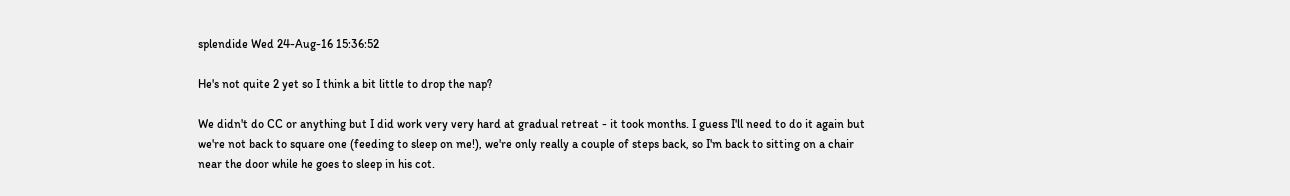splendide Wed 24-Aug-16 15:36:52

He's not quite 2 yet so I think a bit little to drop the nap?

We didn't do CC or anything but I did work very very hard at gradual retreat - it took months. I guess I'll need to do it again but we're not back to square one (feeding to sleep on me!), we're only really a couple of steps back, so I'm back to sitting on a chair near the door while he goes to sleep in his cot.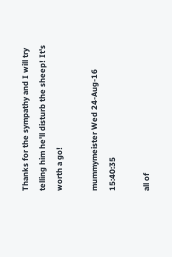Thanks for the sympathy and I will try telling him he'll disturb the sheep! It's worth a go!

mummymeister Wed 24-Aug-16 15:40:35

all of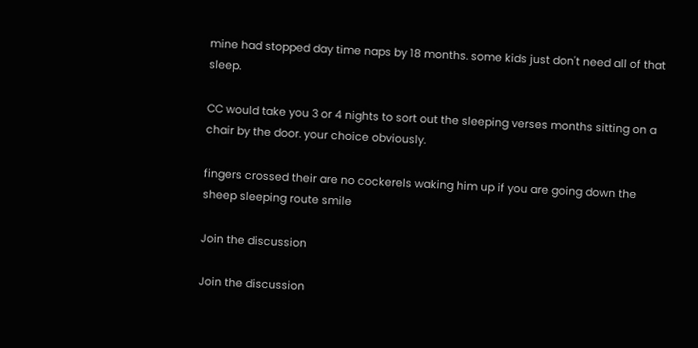mine had stopped day time naps by 18 months. some kids just don't need all of that sleep.

CC would take you 3 or 4 nights to sort out the sleeping verses months sitting on a chair by the door. your choice obviously.

fingers crossed their are no cockerels waking him up if you are going down the sheep sleeping route smile

Join the discussion

Join the discussion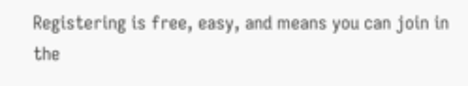Registering is free, easy, and means you can join in the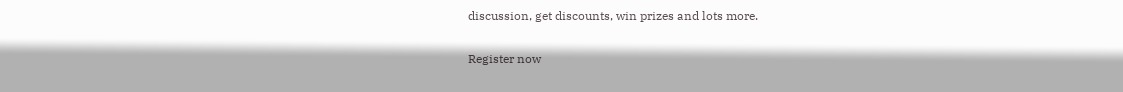discussion, get discounts, win prizes and lots more.

Register now